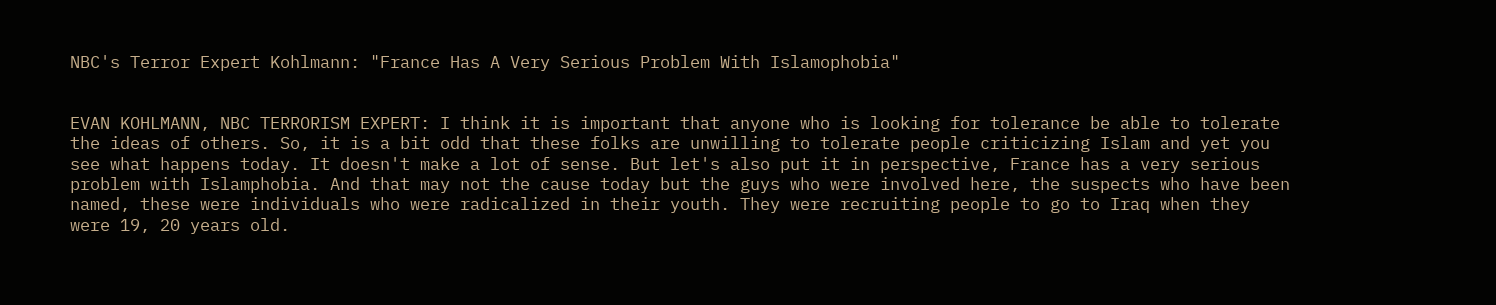NBC's Terror Expert Kohlmann: "France Has A Very Serious Problem With Islamophobia"


EVAN KOHLMANN, NBC TERRORISM EXPERT: I think it is important that anyone who is looking for tolerance be able to tolerate the ideas of others. So, it is a bit odd that these folks are unwilling to tolerate people criticizing Islam and yet you see what happens today. It doesn't make a lot of sense. But let's also put it in perspective, France has a very serious problem with Islamphobia. And that may not the cause today but the guys who were involved here, the suspects who have been named, these were individuals who were radicalized in their youth. They were recruiting people to go to Iraq when they were 19, 20 years old.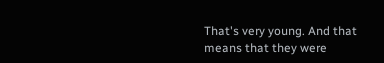That's very young. And that means that they were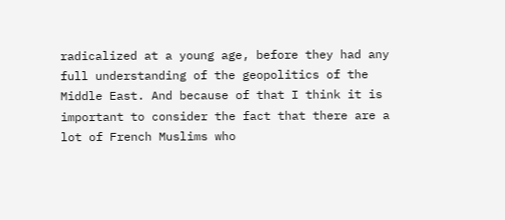radicalized at a young age, before they had any full understanding of the geopolitics of the Middle East. And because of that I think it is important to consider the fact that there are a lot of French Muslims who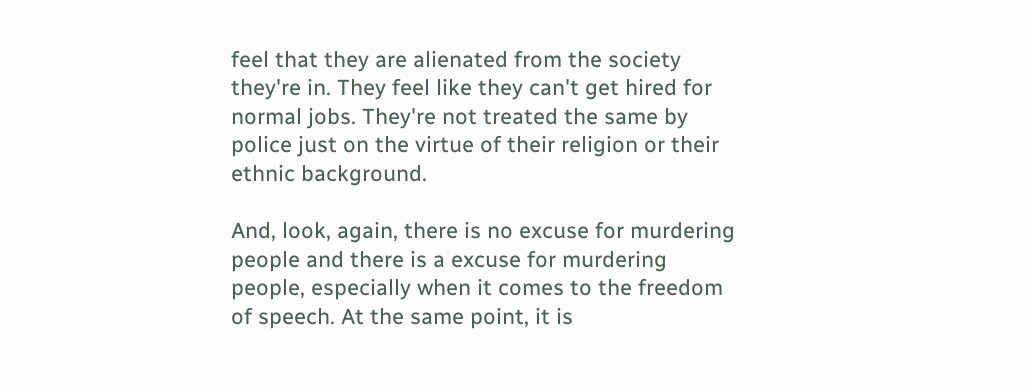feel that they are alienated from the society they're in. They feel like they can't get hired for normal jobs. They're not treated the same by police just on the virtue of their religion or their ethnic background.

And, look, again, there is no excuse for murdering people and there is a excuse for murdering people, especially when it comes to the freedom of speech. At the same point, it is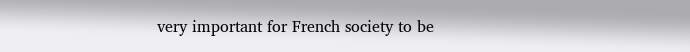very important for French society to be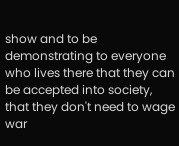show and to be demonstrating to everyone who lives there that they can be accepted into society, that they don't need to wage war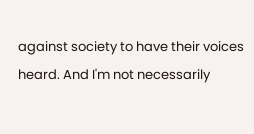against society to have their voices heard. And I'm not necessarily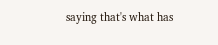saying that's what has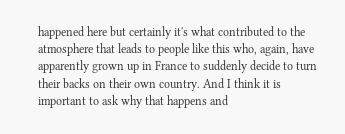happened here but certainly it's what contributed to the atmosphere that leads to people like this who, again, have apparently grown up in France to suddenly decide to turn their backs on their own country. And I think it is important to ask why that happens and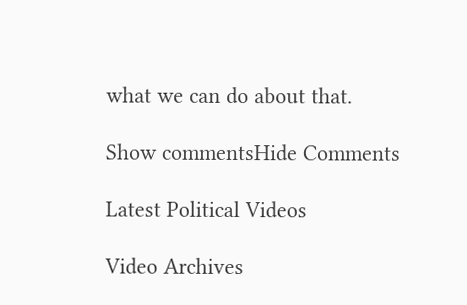what we can do about that.

Show commentsHide Comments

Latest Political Videos

Video Archives